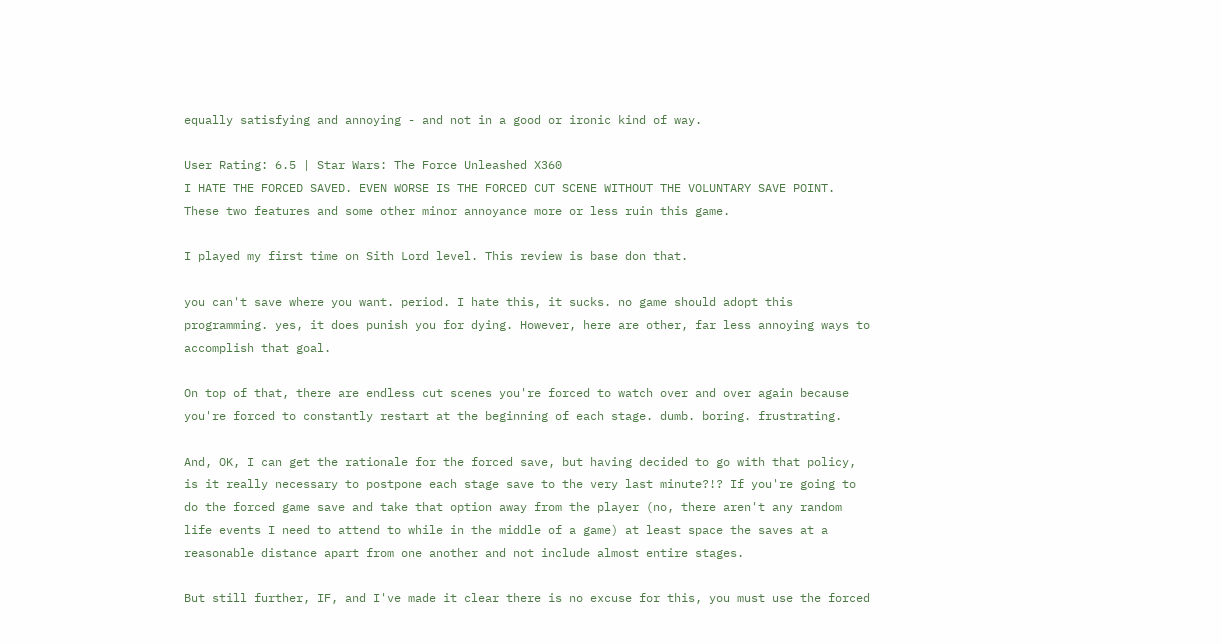equally satisfying and annoying - and not in a good or ironic kind of way.

User Rating: 6.5 | Star Wars: The Force Unleashed X360
I HATE THE FORCED SAVED. EVEN WORSE IS THE FORCED CUT SCENE WITHOUT THE VOLUNTARY SAVE POINT. These two features and some other minor annoyance more or less ruin this game.

I played my first time on Sith Lord level. This review is base don that.

you can't save where you want. period. I hate this, it sucks. no game should adopt this programming. yes, it does punish you for dying. However, here are other, far less annoying ways to accomplish that goal.

On top of that, there are endless cut scenes you're forced to watch over and over again because you're forced to constantly restart at the beginning of each stage. dumb. boring. frustrating.

And, OK, I can get the rationale for the forced save, but having decided to go with that policy, is it really necessary to postpone each stage save to the very last minute?!? If you're going to do the forced game save and take that option away from the player (no, there aren't any random life events I need to attend to while in the middle of a game) at least space the saves at a reasonable distance apart from one another and not include almost entire stages.

But still further, IF, and I've made it clear there is no excuse for this, you must use the forced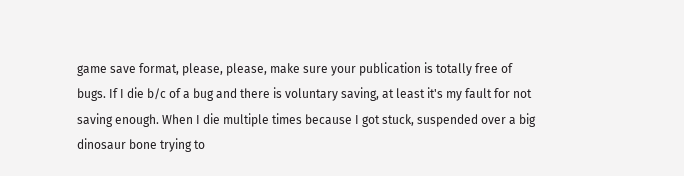game save format, please, please, make sure your publication is totally free of bugs. If I die b/c of a bug and there is voluntary saving, at least it's my fault for not saving enough. When I die multiple times because I got stuck, suspended over a big dinosaur bone trying to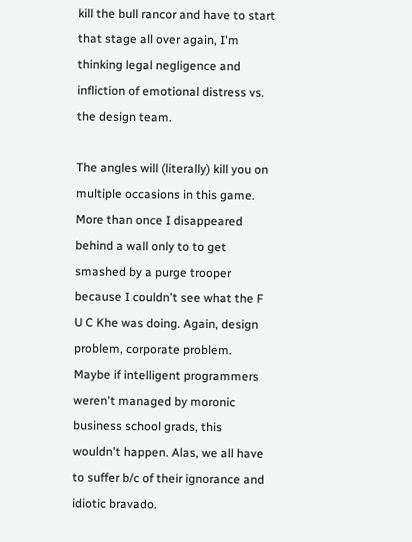kill the bull rancor and have to start that stage all over again, I'm thinking legal negligence and infliction of emotional distress vs. the design team.

The angles will (literally) kill you on multiple occasions in this game. More than once I disappeared behind a wall only to to get smashed by a purge trooper because I couldn't see what the F U C Khe was doing. Again, design problem, corporate problem. Maybe if intelligent programmers weren't managed by moronic business school grads, this wouldn't happen. Alas, we all have to suffer b/c of their ignorance and idiotic bravado.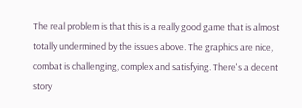The real problem is that this is a really good game that is almost totally undermined by the issues above. The graphics are nice, combat is challenging, complex and satisfying. There's a decent story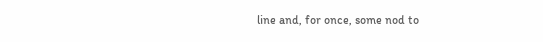line and, for once, some nod to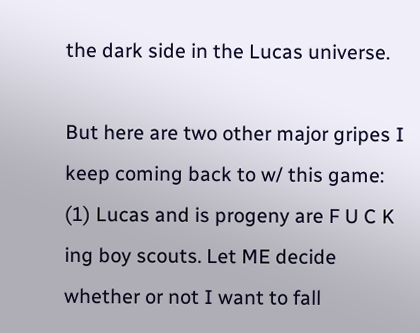the dark side in the Lucas universe.

But here are two other major gripes I keep coming back to w/ this game: (1) Lucas and is progeny are F U C K ing boy scouts. Let ME decide whether or not I want to fall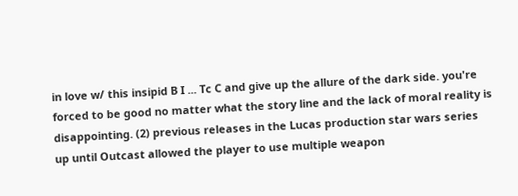in love w/ this insipid B I ... Tc C and give up the allure of the dark side. you're forced to be good no matter what the story line and the lack of moral reality is disappointing. (2) previous releases in the Lucas production star wars series up until Outcast allowed the player to use multiple weapon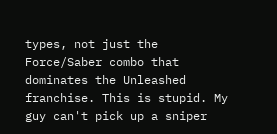types, not just the Force/Saber combo that dominates the Unleashed franchise. This is stupid. My guy can't pick up a sniper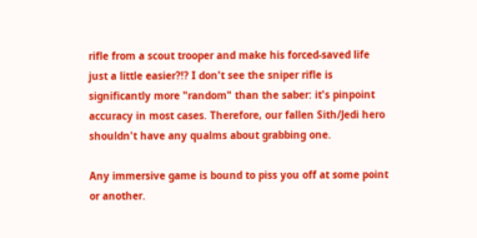rifle from a scout trooper and make his forced-saved life just a little easier?!? I don't see the sniper rifle is significantly more "random" than the saber: it's pinpoint accuracy in most cases. Therefore, our fallen Sith/Jedi hero shouldn't have any qualms about grabbing one.

Any immersive game is bound to piss you off at some point or another.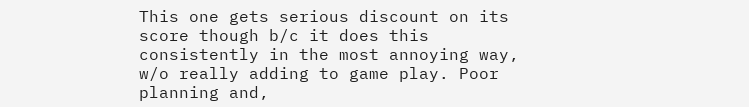This one gets serious discount on its score though b/c it does this consistently in the most annoying way, w/o really adding to game play. Poor planning and,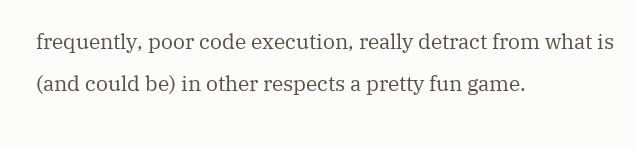frequently, poor code execution, really detract from what is (and could be) in other respects a pretty fun game.